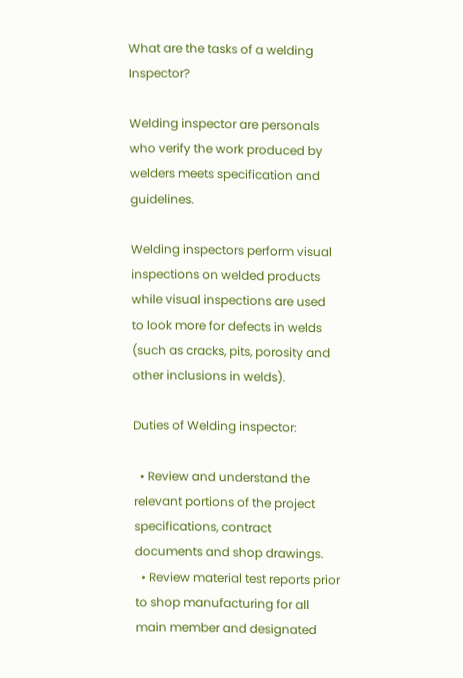What are the tasks of a welding Inspector?

Welding inspector are personals who verify the work produced by welders meets specification and guidelines.

Welding inspectors perform visual inspections on welded products while visual inspections are used to look more for defects in welds (such as cracks, pits, porosity and other inclusions in welds).

Duties of Welding inspector:

  • Review and understand the relevant portions of the project specifications, contract documents and shop drawings.
  • Review material test reports prior to shop manufacturing for all main member and designated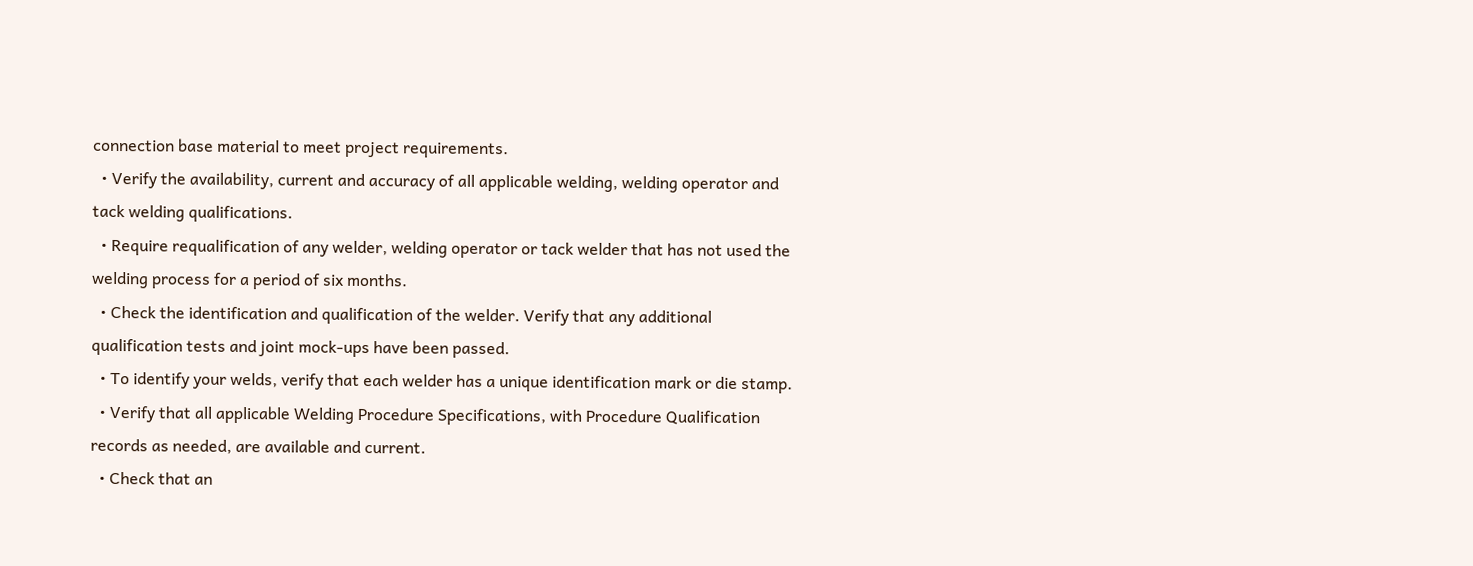connection base material to meet project requirements.
  • Verify the availability, current and accuracy of all applicable welding, welding operator and tack welding qualifications.
  • Require requalification of any welder, welding operator or tack welder that has not used the welding process for a period of six months.
  • Check the identification and qualification of the welder. Verify that any additional qualification tests and joint mock-ups have been passed.
  • To identify your welds, verify that each welder has a unique identification mark or die stamp.
  • Verify that all applicable Welding Procedure Specifications, with Procedure Qualification records as needed, are available and current.
  • Check that an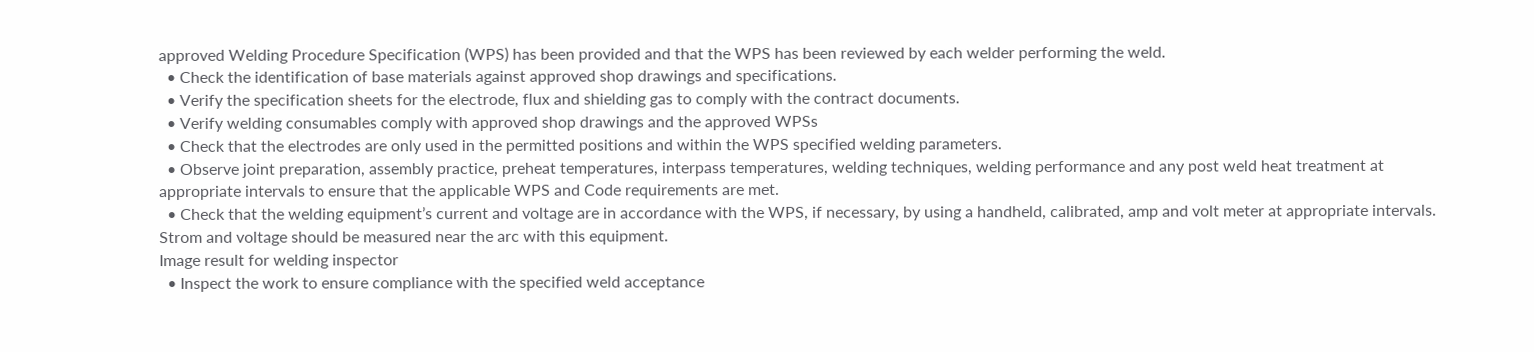approved Welding Procedure Specification (WPS) has been provided and that the WPS has been reviewed by each welder performing the weld.
  • Check the identification of base materials against approved shop drawings and specifications.
  • Verify the specification sheets for the electrode, flux and shielding gas to comply with the contract documents.
  • Verify welding consumables comply with approved shop drawings and the approved WPSs
  • Check that the electrodes are only used in the permitted positions and within the WPS specified welding parameters.
  • Observe joint preparation, assembly practice, preheat temperatures, interpass temperatures, welding techniques, welding performance and any post weld heat treatment at appropriate intervals to ensure that the applicable WPS and Code requirements are met.
  • Check that the welding equipment’s current and voltage are in accordance with the WPS, if necessary, by using a handheld, calibrated, amp and volt meter at appropriate intervals. Strom and voltage should be measured near the arc with this equipment.
Image result for welding inspector
  • Inspect the work to ensure compliance with the specified weld acceptance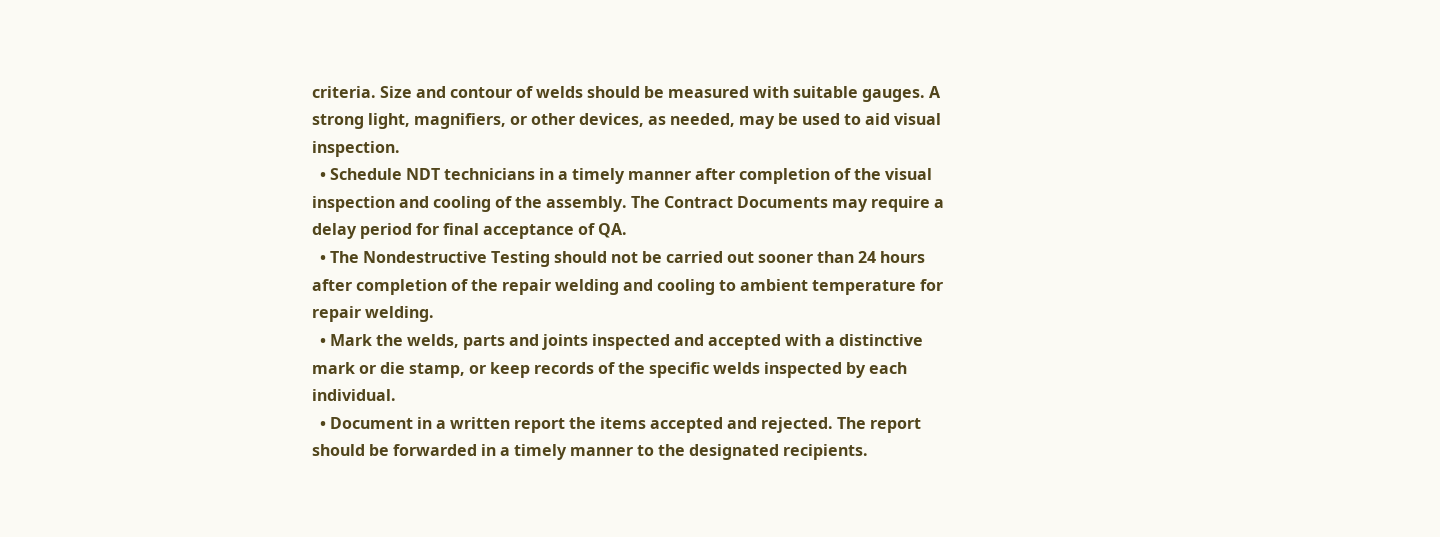criteria. Size and contour of welds should be measured with suitable gauges. A strong light, magnifiers, or other devices, as needed, may be used to aid visual inspection.
  • Schedule NDT technicians in a timely manner after completion of the visual inspection and cooling of the assembly. The Contract Documents may require a delay period for final acceptance of QA.
  • The Nondestructive Testing should not be carried out sooner than 24 hours after completion of the repair welding and cooling to ambient temperature for repair welding.
  • Mark the welds, parts and joints inspected and accepted with a distinctive mark or die stamp, or keep records of the specific welds inspected by each individual.
  • Document in a written report the items accepted and rejected. The report should be forwarded in a timely manner to the designated recipients.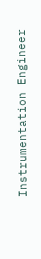Instrumentation Engineer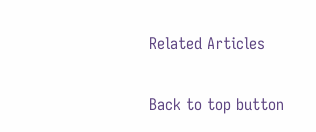Related Articles

Back to top button